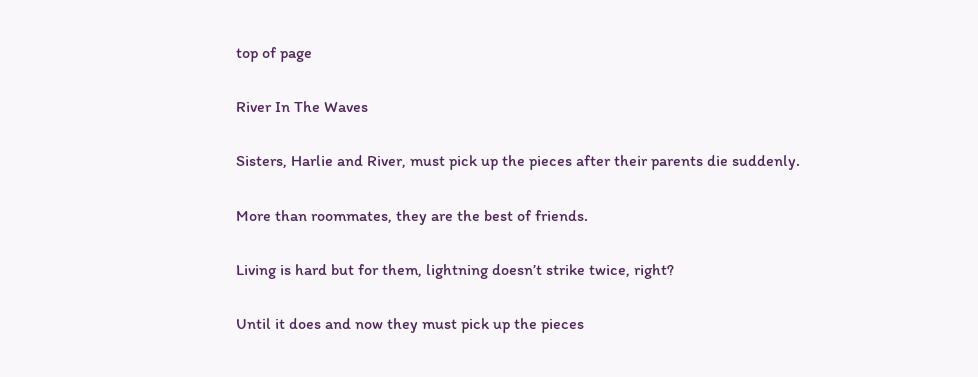top of page

River In The Waves

Sisters, Harlie and River, must pick up the pieces after their parents die suddenly.

More than roommates, they are the best of friends.

Living is hard but for them, lightning doesn’t strike twice, right?

Until it does and now they must pick up the pieces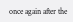once again after the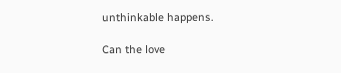unthinkable happens.

Can the love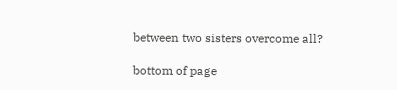between two sisters overcome all?

bottom of page